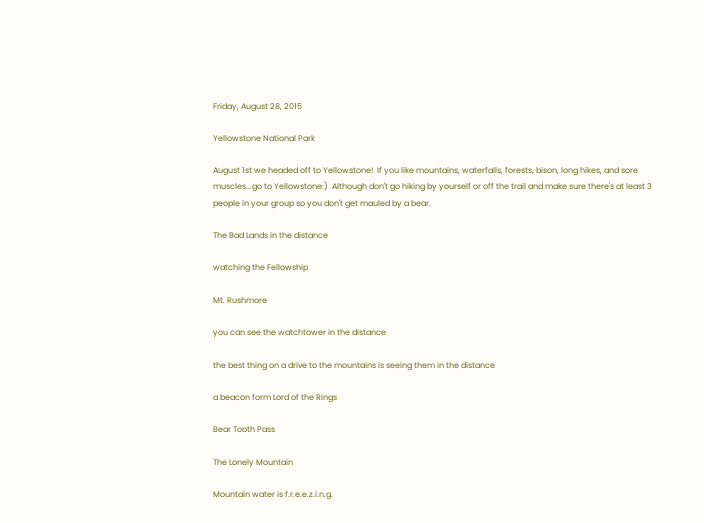Friday, August 28, 2015

Yellowstone National Park

August 1st we headed off to Yellowstone!  If you like mountains, waterfalls, forests, bison, long hikes, and sore muscles...go to Yellowstone:)  Although don't go hiking by yourself or off the trail and make sure there's at least 3 people in your group so you don't get mauled by a bear.

The Bad Lands in the distance

watching the Fellowship

Mt. Rushmore

you can see the watchtower in the distance

the best thing on a drive to the mountains is seeing them in the distance

a beacon form Lord of the Rings

Bear Tooth Pass

The Lonely Mountain

Mountain water is f.r.e.e.z.i.n.g.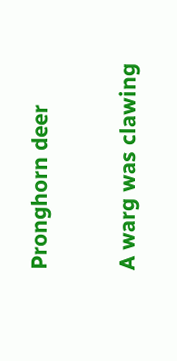Pronghorn deer

A warg was clawing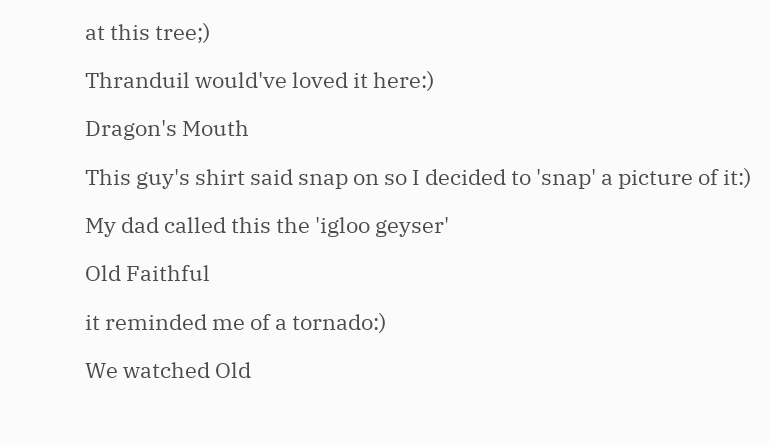at this tree;)

Thranduil would've loved it here:)

Dragon's Mouth

This guy's shirt said snap on so I decided to 'snap' a picture of it:)

My dad called this the 'igloo geyser'

Old Faithful

it reminded me of a tornado:)

We watched Old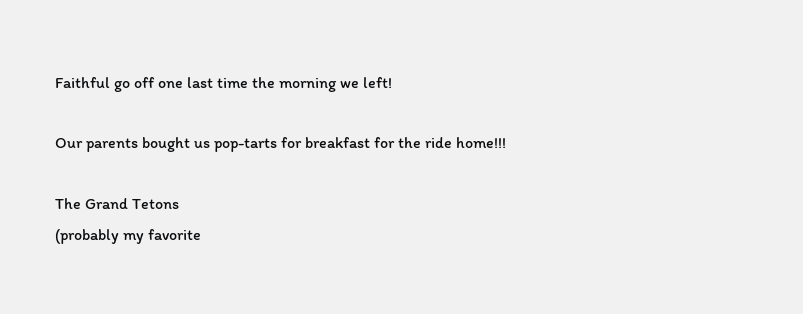Faithful go off one last time the morning we left!

Our parents bought us pop-tarts for breakfast for the ride home!!!

The Grand Tetons
(probably my favorite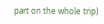part on the whole trip)